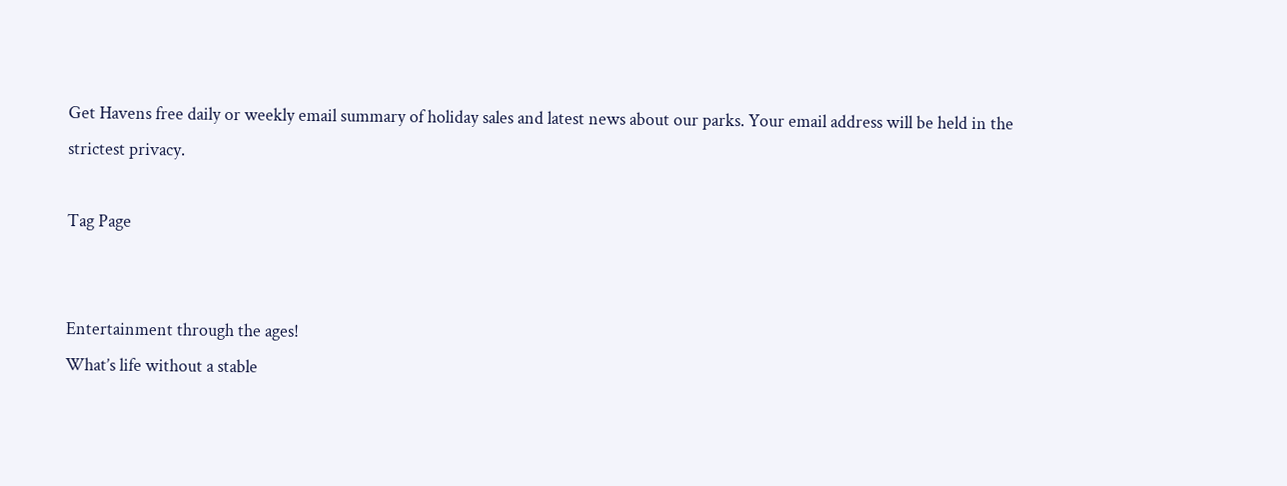Get Havens free daily or weekly email summary of holiday sales and latest news about our parks. Your email address will be held in the strictest privacy.

Tag Page


Entertainment through the ages!
What’s life without a stable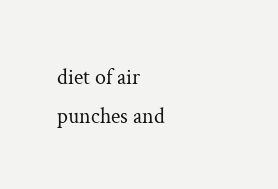diet of air punches and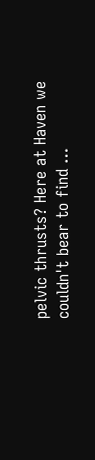pelvic thrusts? Here at Haven we couldn't bear to find …